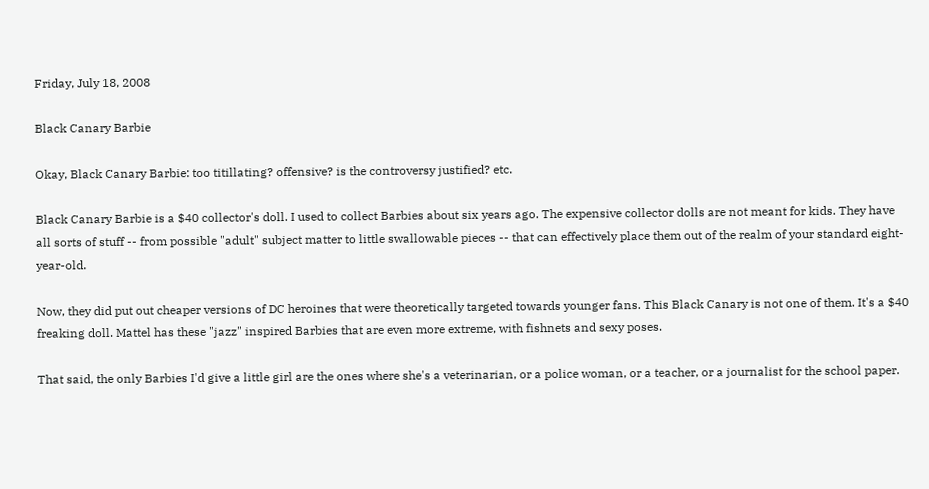Friday, July 18, 2008

Black Canary Barbie

Okay, Black Canary Barbie: too titillating? offensive? is the controversy justified? etc.

Black Canary Barbie is a $40 collector's doll. I used to collect Barbies about six years ago. The expensive collector dolls are not meant for kids. They have all sorts of stuff -- from possible "adult" subject matter to little swallowable pieces -- that can effectively place them out of the realm of your standard eight-year-old.

Now, they did put out cheaper versions of DC heroines that were theoretically targeted towards younger fans. This Black Canary is not one of them. It's a $40 freaking doll. Mattel has these "jazz" inspired Barbies that are even more extreme, with fishnets and sexy poses.

That said, the only Barbies I'd give a little girl are the ones where she's a veterinarian, or a police woman, or a teacher, or a journalist for the school paper.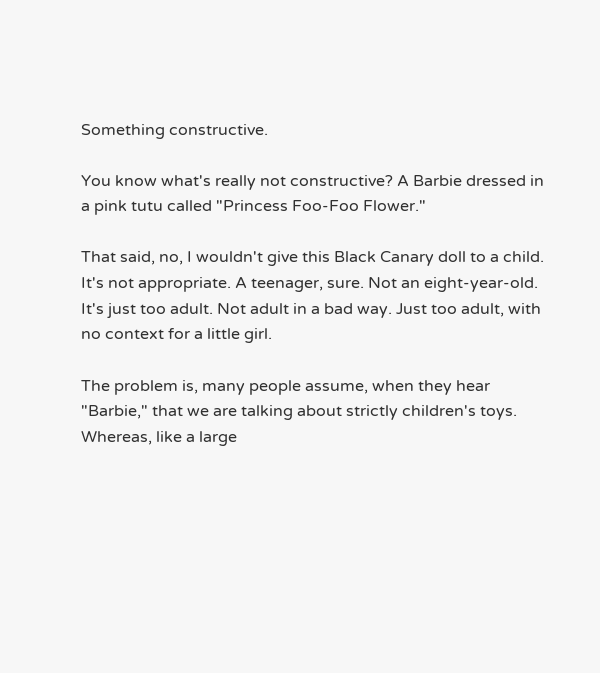Something constructive.

You know what's really not constructive? A Barbie dressed in a pink tutu called "Princess Foo-Foo Flower."

That said, no, I wouldn't give this Black Canary doll to a child. It's not appropriate. A teenager, sure. Not an eight-year-old. It's just too adult. Not adult in a bad way. Just too adult, with no context for a little girl.

The problem is, many people assume, when they hear "Barbie," that we are talking about strictly children's toys. Whereas, like a large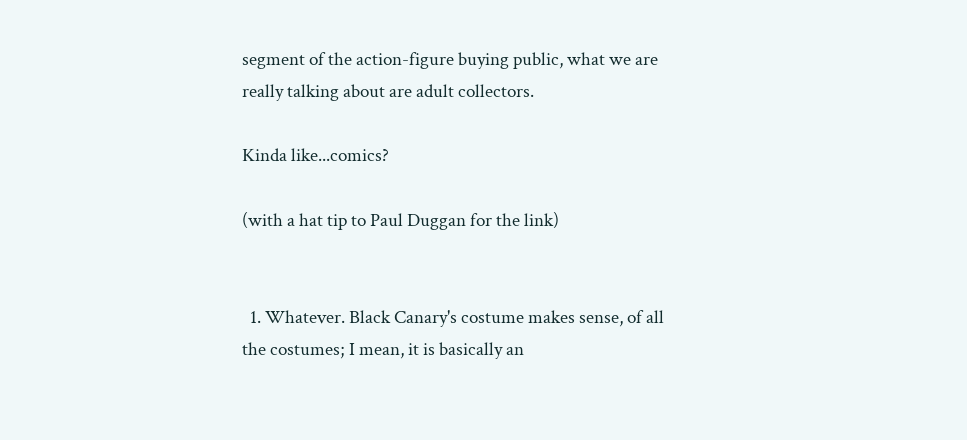segment of the action-figure buying public, what we are really talking about are adult collectors.

Kinda like...comics?

(with a hat tip to Paul Duggan for the link)


  1. Whatever. Black Canary's costume makes sense, of all the costumes; I mean, it is basically an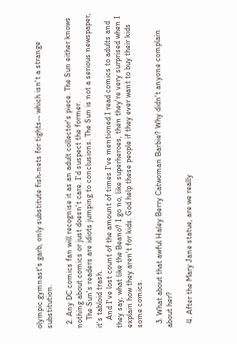olympic gymnast's garb, only substitute fish-nets for tights-- which isn't a strange substitution.

  2. Any DC comics fan will recognise it as an adult collector's piece. The Sun either knows nothing about comics or just doesn't care. I'd suspect the former.
    The Sun's readers are idiots jumping to conclusions. The Sun is not a serious newspaper, it's tabloid trash.
    And I've lost count of the amount of times I've mentioned I read comics to adults and they say, what like the Beano? I go no, like superheroes, then they're very surprised when I explain how they aren't for kids. God help these people if they ever want to buy their kids some comics.

  3. What about that awful Haley Berry Catwoman Barbie? Why didn't anyone complain about her?

  4. After the Mary Jane statue, are we really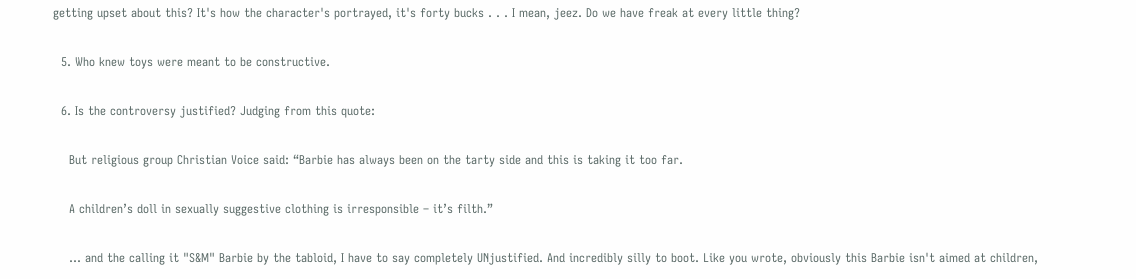getting upset about this? It's how the character's portrayed, it's forty bucks . . . I mean, jeez. Do we have freak at every little thing?

  5. Who knew toys were meant to be constructive.

  6. Is the controversy justified? Judging from this quote:

    But religious group Christian Voice said: “Barbie has always been on the tarty side and this is taking it too far.

    A children’s doll in sexually suggestive clothing is irresponsible – it’s filth.”

    ... and the calling it "S&M" Barbie by the tabloid, I have to say completely UNjustified. And incredibly silly to boot. Like you wrote, obviously this Barbie isn't aimed at children,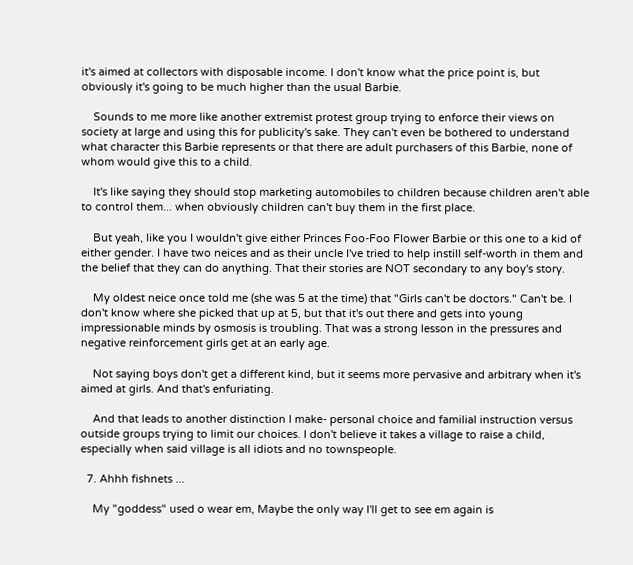it's aimed at collectors with disposable income. I don't know what the price point is, but obviously it's going to be much higher than the usual Barbie.

    Sounds to me more like another extremist protest group trying to enforce their views on society at large and using this for publicity's sake. They can't even be bothered to understand what character this Barbie represents or that there are adult purchasers of this Barbie, none of whom would give this to a child.

    It's like saying they should stop marketing automobiles to children because children aren't able to control them... when obviously children can't buy them in the first place.

    But yeah, like you I wouldn't give either Princes Foo-Foo Flower Barbie or this one to a kid of either gender. I have two neices and as their uncle I've tried to help instill self-worth in them and the belief that they can do anything. That their stories are NOT secondary to any boy's story.

    My oldest neice once told me (she was 5 at the time) that "Girls can't be doctors." Can't be. I don't know where she picked that up at 5, but that it's out there and gets into young impressionable minds by osmosis is troubling. That was a strong lesson in the pressures and negative reinforcement girls get at an early age.

    Not saying boys don't get a different kind, but it seems more pervasive and arbitrary when it's aimed at girls. And that's enfuriating.

    And that leads to another distinction I make- personal choice and familial instruction versus outside groups trying to limit our choices. I don't believe it takes a village to raise a child, especially when said village is all idiots and no townspeople.

  7. Ahhh fishnets ...

    My "goddess" used o wear em, Maybe the only way I'll get to see em again is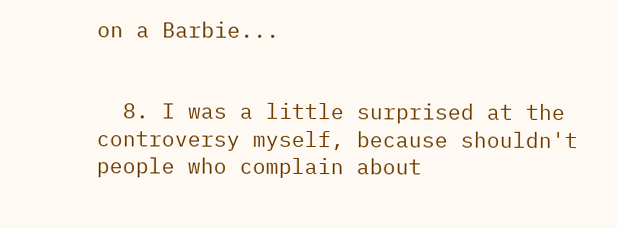on a Barbie...


  8. I was a little surprised at the controversy myself, because shouldn't people who complain about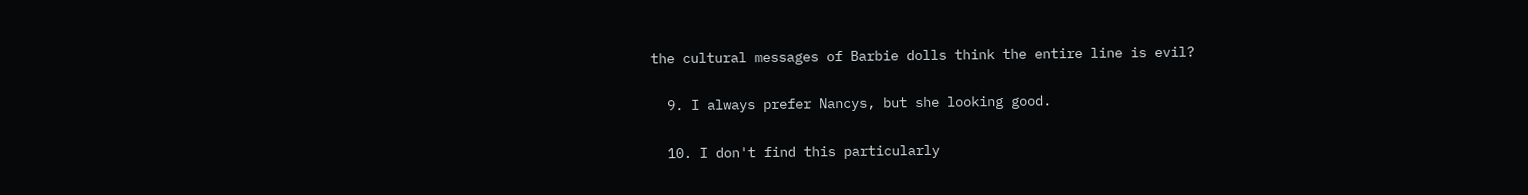the cultural messages of Barbie dolls think the entire line is evil?

  9. I always prefer Nancys, but she looking good.

  10. I don't find this particularly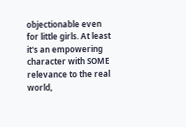objectionable even for little girls. At least it's an empowering character with SOME relevance to the real world,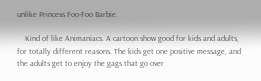unlike Princess Foo-Foo Barbie.

    Kind of like Animaniacs. A cartoon show good for kids and adults, for totally different reasons. The kids get one positive message, and the adults get to enjoy the gags that go over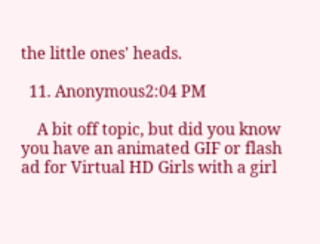the little ones' heads.

  11. Anonymous2:04 PM

    A bit off topic, but did you know you have an animated GIF or flash ad for Virtual HD Girls with a girl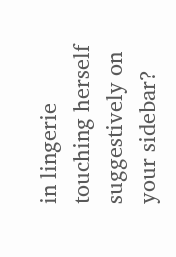in lingerie touching herself suggestively on your sidebar?